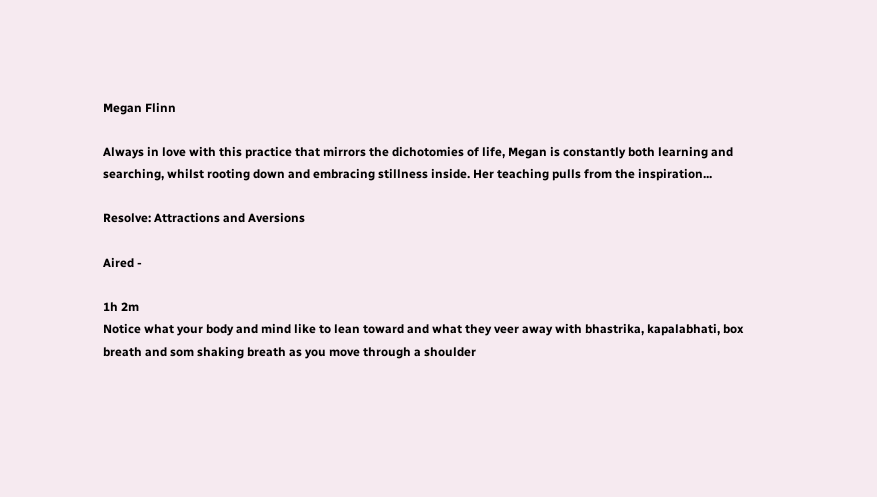Megan Flinn

Always in love with this practice that mirrors the dichotomies of life, Megan is constantly both learning and searching, whilst rooting down and embracing stillness inside. Her teaching pulls from the inspiration...

Resolve: Attractions and Aversions

Aired -

1h 2m
Notice what your body and mind like to lean toward and what they veer away with bhastrika, kapalabhati, box breath and som shaking breath as you move through a shoulder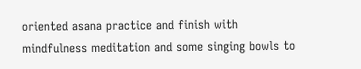oriented asana practice and finish with mindfulness meditation and some singing bowls to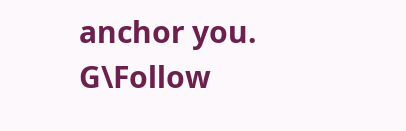anchor you. G\Follow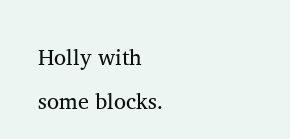Holly with some blocks.